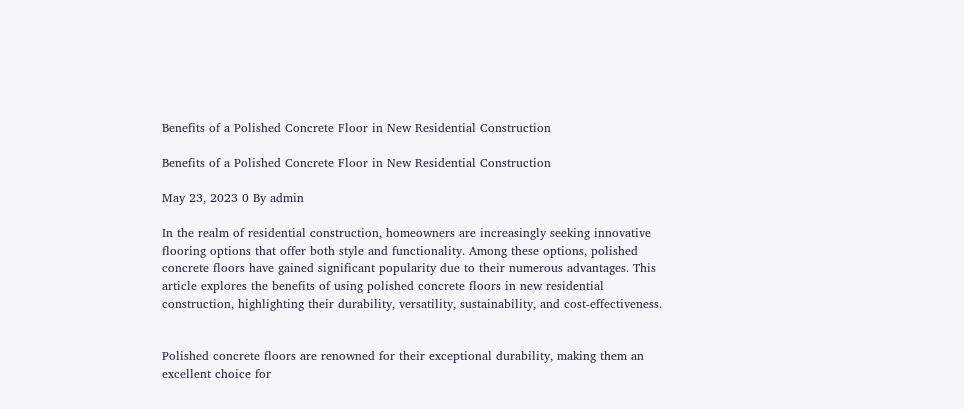Benefits of a Polished Concrete Floor in New Residential Construction

Benefits of a Polished Concrete Floor in New Residential Construction

May 23, 2023 0 By admin

In the realm of residential construction, homeowners are increasingly seeking innovative flooring options that offer both style and functionality. Among these options, polished concrete floors have gained significant popularity due to their numerous advantages. This article explores the benefits of using polished concrete floors in new residential construction, highlighting their durability, versatility, sustainability, and cost-effectiveness.


Polished concrete floors are renowned for their exceptional durability, making them an excellent choice for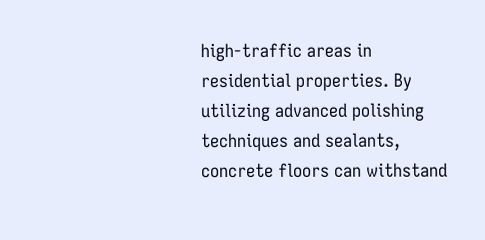high-traffic areas in residential properties. By utilizing advanced polishing techniques and sealants, concrete floors can withstand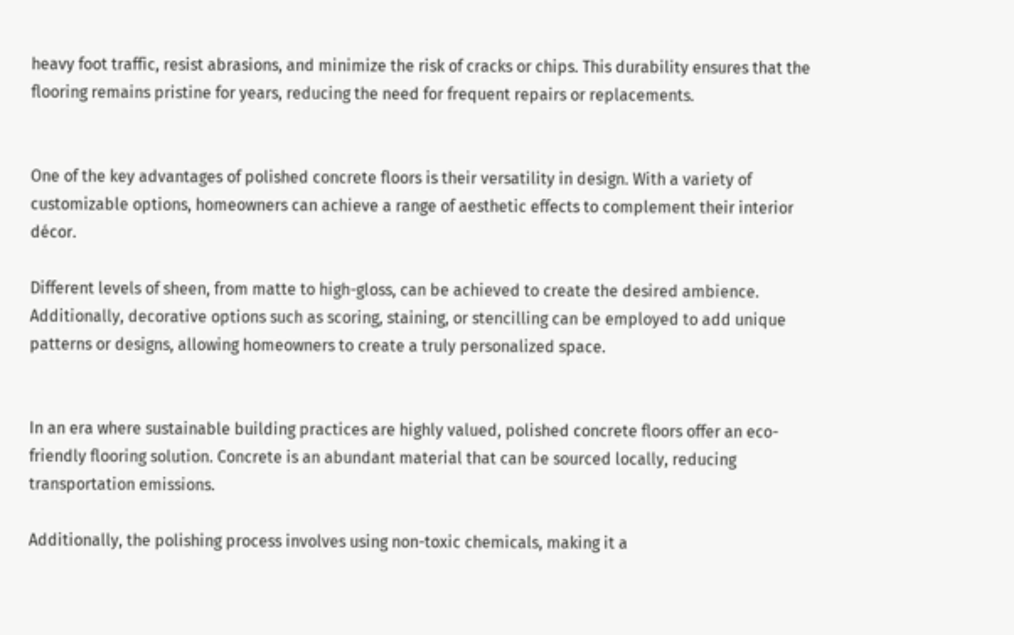heavy foot traffic, resist abrasions, and minimize the risk of cracks or chips. This durability ensures that the flooring remains pristine for years, reducing the need for frequent repairs or replacements.


One of the key advantages of polished concrete floors is their versatility in design. With a variety of customizable options, homeowners can achieve a range of aesthetic effects to complement their interior décor.

Different levels of sheen, from matte to high-gloss, can be achieved to create the desired ambience. Additionally, decorative options such as scoring, staining, or stencilling can be employed to add unique patterns or designs, allowing homeowners to create a truly personalized space.


In an era where sustainable building practices are highly valued, polished concrete floors offer an eco-friendly flooring solution. Concrete is an abundant material that can be sourced locally, reducing transportation emissions.

Additionally, the polishing process involves using non-toxic chemicals, making it a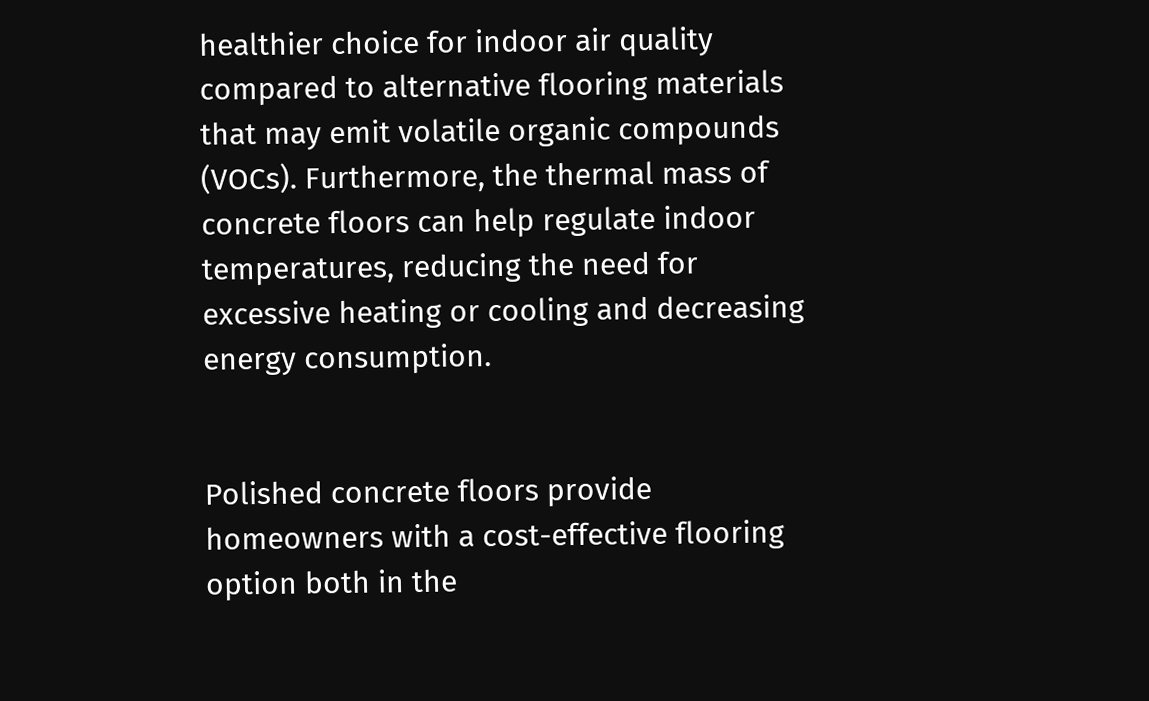healthier choice for indoor air quality compared to alternative flooring materials that may emit volatile organic compounds (VOCs). Furthermore, the thermal mass of concrete floors can help regulate indoor temperatures, reducing the need for excessive heating or cooling and decreasing energy consumption.


Polished concrete floors provide homeowners with a cost-effective flooring option both in the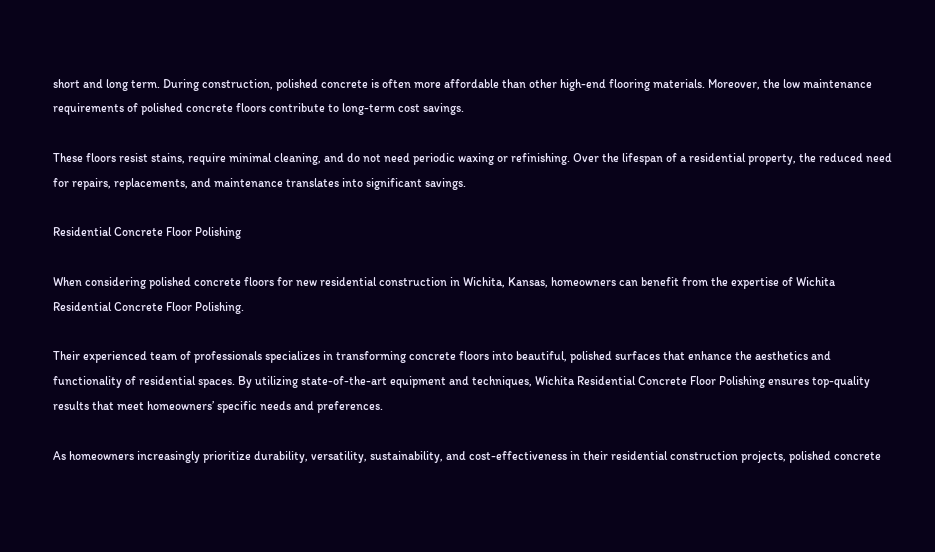short and long term. During construction, polished concrete is often more affordable than other high-end flooring materials. Moreover, the low maintenance requirements of polished concrete floors contribute to long-term cost savings.

These floors resist stains, require minimal cleaning, and do not need periodic waxing or refinishing. Over the lifespan of a residential property, the reduced need for repairs, replacements, and maintenance translates into significant savings.

Residential Concrete Floor Polishing

When considering polished concrete floors for new residential construction in Wichita, Kansas, homeowners can benefit from the expertise of Wichita Residential Concrete Floor Polishing.

Their experienced team of professionals specializes in transforming concrete floors into beautiful, polished surfaces that enhance the aesthetics and functionality of residential spaces. By utilizing state-of-the-art equipment and techniques, Wichita Residential Concrete Floor Polishing ensures top-quality results that meet homeowners’ specific needs and preferences.

As homeowners increasingly prioritize durability, versatility, sustainability, and cost-effectiveness in their residential construction projects, polished concrete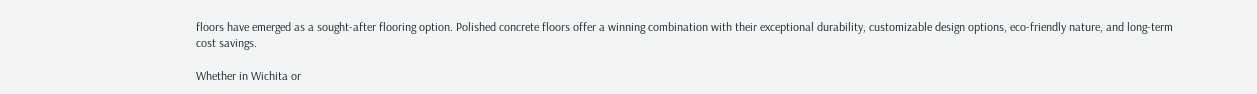floors have emerged as a sought-after flooring option. Polished concrete floors offer a winning combination with their exceptional durability, customizable design options, eco-friendly nature, and long-term cost savings.

Whether in Wichita or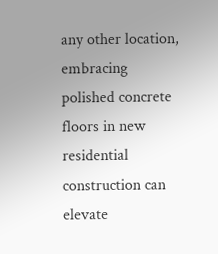any other location, embracing polished concrete floors in new residential construction can elevate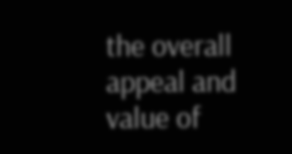the overall appeal and value of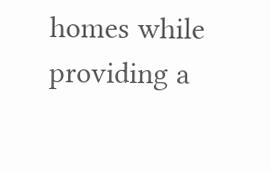homes while providing a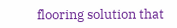flooring solution that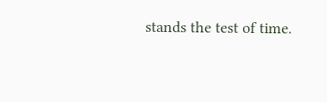stands the test of time.